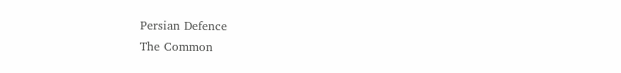Persian Defence
The Common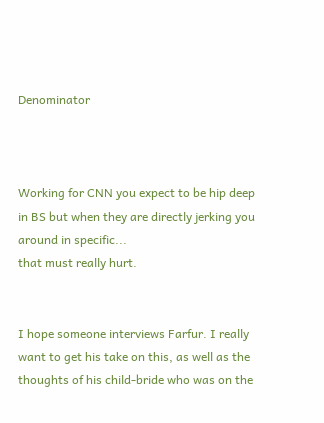Denominator



Working for CNN you expect to be hip deep in BS but when they are directly jerking you around in specific...
that must really hurt.


I hope someone interviews Farfur. I really want to get his take on this, as well as the thoughts of his child-bride who was on the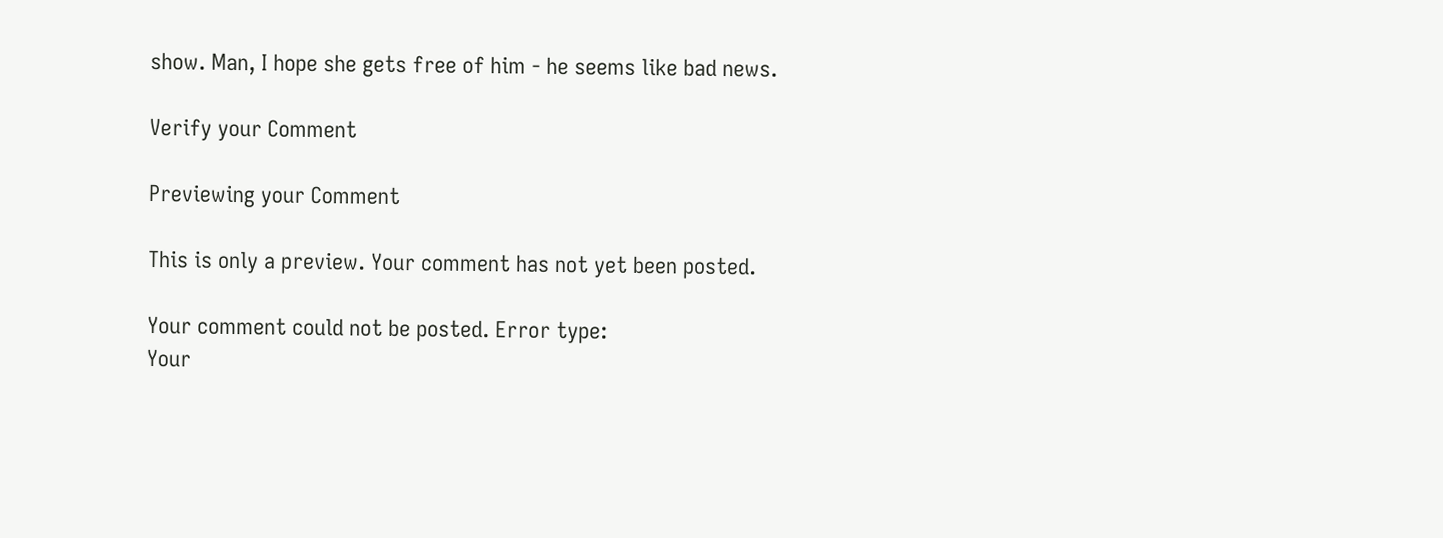show. Man, I hope she gets free of him - he seems like bad news.

Verify your Comment

Previewing your Comment

This is only a preview. Your comment has not yet been posted.

Your comment could not be posted. Error type:
Your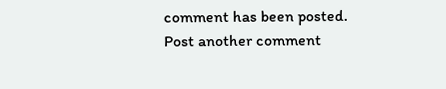comment has been posted. Post another comment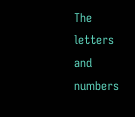The letters and numbers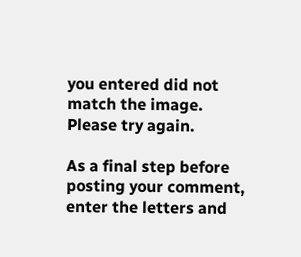you entered did not match the image. Please try again.

As a final step before posting your comment, enter the letters and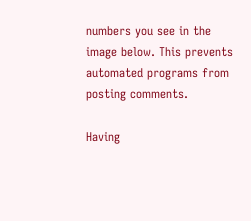numbers you see in the image below. This prevents automated programs from posting comments.

Having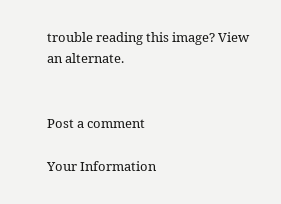trouble reading this image? View an alternate.


Post a comment

Your Information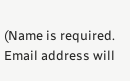(Name is required. Email address will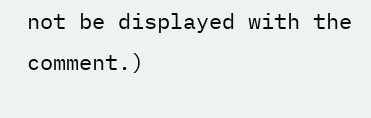not be displayed with the comment.)